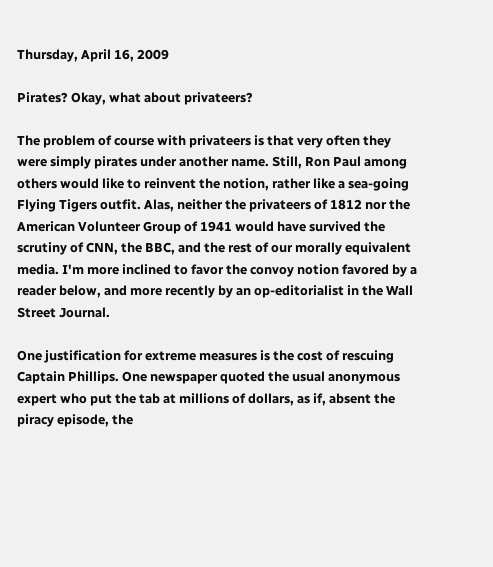Thursday, April 16, 2009

Pirates? Okay, what about privateers?

The problem of course with privateers is that very often they were simply pirates under another name. Still, Ron Paul among others would like to reinvent the notion, rather like a sea-going Flying Tigers outfit. Alas, neither the privateers of 1812 nor the American Volunteer Group of 1941 would have survived the scrutiny of CNN, the BBC, and the rest of our morally equivalent media. I'm more inclined to favor the convoy notion favored by a reader below, and more recently by an op-editorialist in the Wall Street Journal.

One justification for extreme measures is the cost of rescuing Captain Phillips. One newspaper quoted the usual anonymous expert who put the tab at millions of dollars, as if, absent the piracy episode, the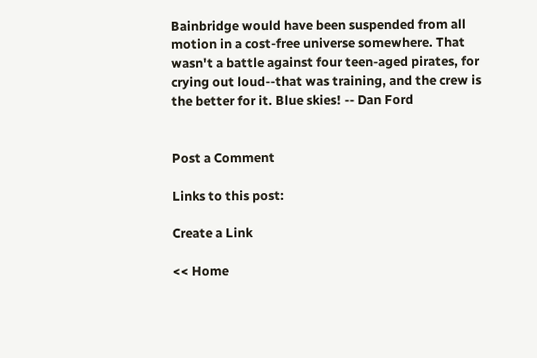Bainbridge would have been suspended from all motion in a cost-free universe somewhere. That wasn't a battle against four teen-aged pirates, for crying out loud--that was training, and the crew is the better for it. Blue skies! -- Dan Ford


Post a Comment

Links to this post:

Create a Link

<< Home